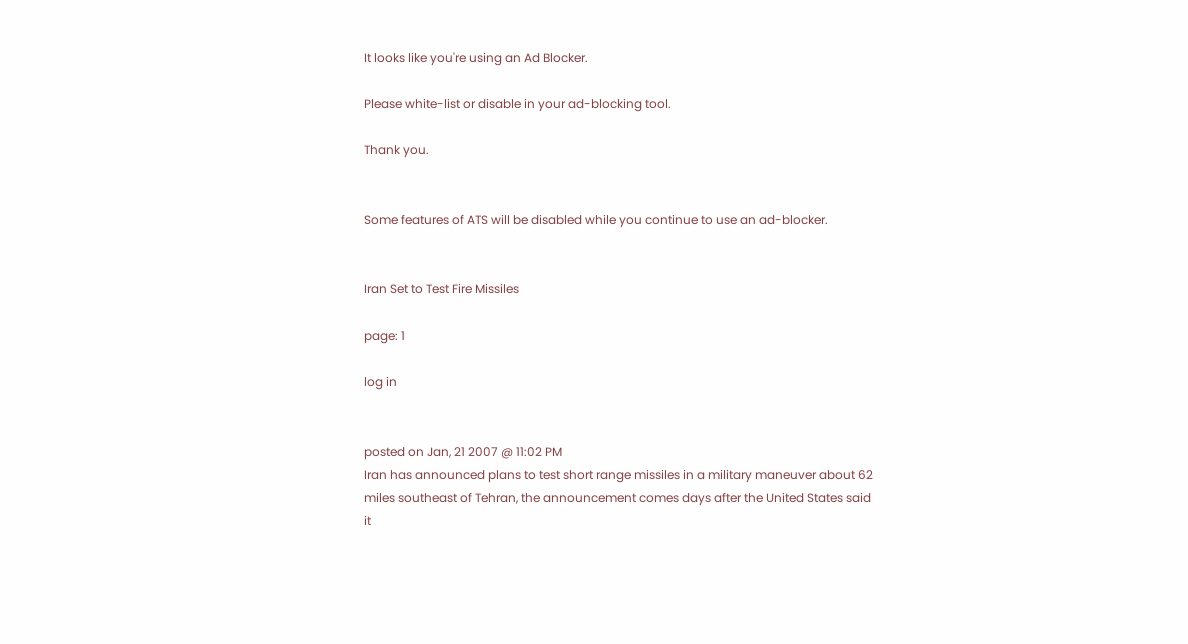It looks like you're using an Ad Blocker.

Please white-list or disable in your ad-blocking tool.

Thank you.


Some features of ATS will be disabled while you continue to use an ad-blocker.


Iran Set to Test Fire Missiles

page: 1

log in


posted on Jan, 21 2007 @ 11:02 PM
Iran has announced plans to test short range missiles in a military maneuver about 62 miles southeast of Tehran, the announcement comes days after the United States said it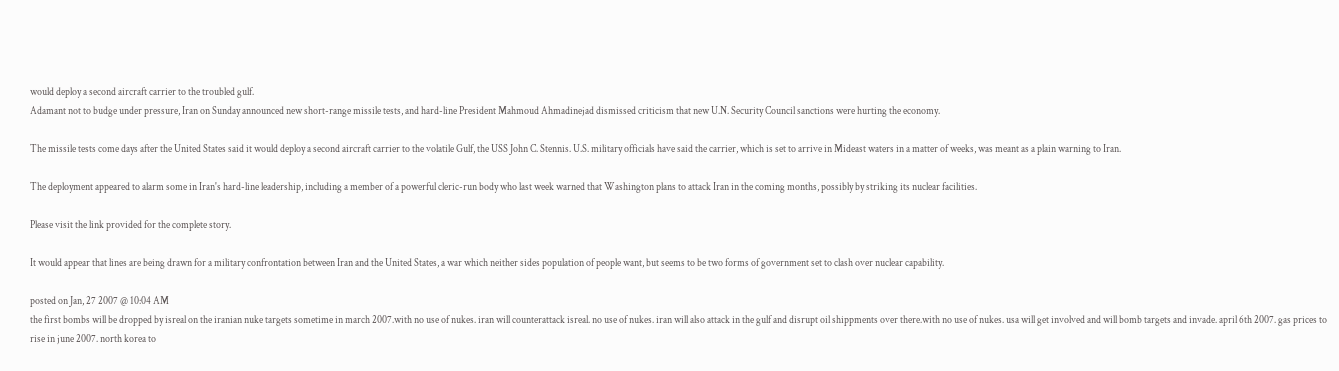would deploy a second aircraft carrier to the troubled gulf.
Adamant not to budge under pressure, Iran on Sunday announced new short-range missile tests, and hard-line President Mahmoud Ahmadinejad dismissed criticism that new U.N. Security Council sanctions were hurting the economy.

The missile tests come days after the United States said it would deploy a second aircraft carrier to the volatile Gulf, the USS John C. Stennis. U.S. military officials have said the carrier, which is set to arrive in Mideast waters in a matter of weeks, was meant as a plain warning to Iran.

The deployment appeared to alarm some in Iran's hard-line leadership, including a member of a powerful cleric-run body who last week warned that Washington plans to attack Iran in the coming months, possibly by striking its nuclear facilities.

Please visit the link provided for the complete story.

It would appear that lines are being drawn for a military confrontation between Iran and the United States, a war which neither sides population of people want, but seems to be two forms of government set to clash over nuclear capability.

posted on Jan, 27 2007 @ 10:04 AM
the first bombs will be dropped by isreal on the iranian nuke targets sometime in march 2007.with no use of nukes. iran will counterattack isreal. no use of nukes. iran will also attack in the gulf and disrupt oil shippments over there.with no use of nukes. usa will get involved and will bomb targets and invade. april 6th 2007. gas prices to rise in june 2007. north korea to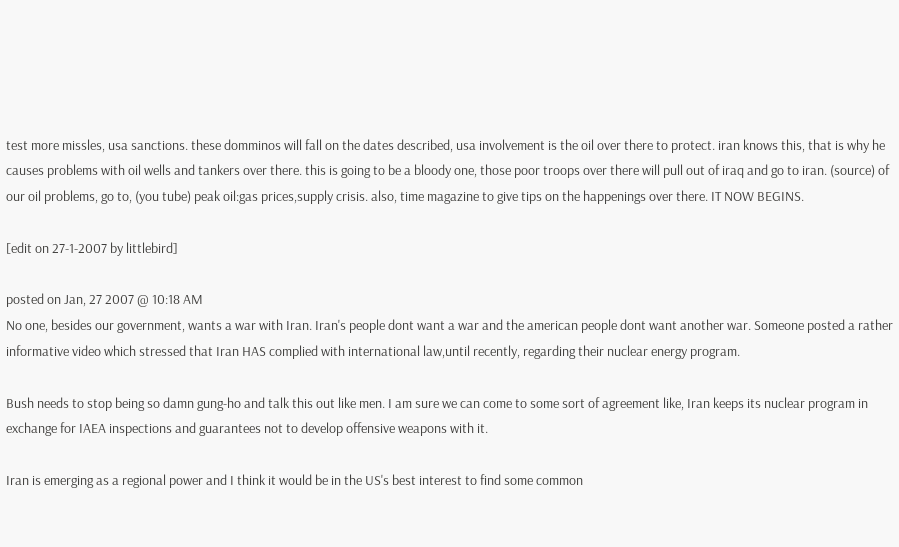test more missles, usa sanctions. these domminos will fall on the dates described, usa involvement is the oil over there to protect. iran knows this, that is why he causes problems with oil wells and tankers over there. this is going to be a bloody one, those poor troops over there will pull out of iraq and go to iran. (source) of our oil problems, go to, (you tube) peak oil:gas prices,supply crisis. also, time magazine to give tips on the happenings over there. IT NOW BEGINS.

[edit on 27-1-2007 by littlebird]

posted on Jan, 27 2007 @ 10:18 AM
No one, besides our government, wants a war with Iran. Iran's people dont want a war and the american people dont want another war. Someone posted a rather informative video which stressed that Iran HAS complied with international law,until recently, regarding their nuclear energy program.

Bush needs to stop being so damn gung-ho and talk this out like men. I am sure we can come to some sort of agreement like, Iran keeps its nuclear program in exchange for IAEA inspections and guarantees not to develop offensive weapons with it.

Iran is emerging as a regional power and I think it would be in the US's best interest to find some common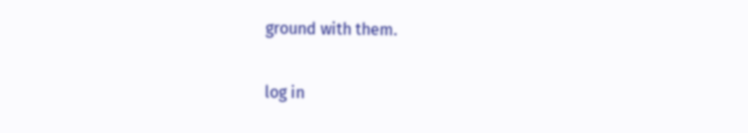ground with them.


log in